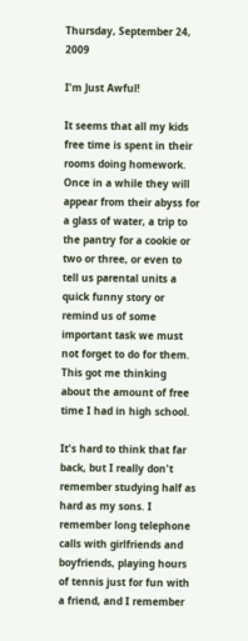Thursday, September 24, 2009

I'm Just Awful!

It seems that all my kids free time is spent in their rooms doing homework. Once in a while they will appear from their abyss for a glass of water, a trip to the pantry for a cookie or two or three, or even to tell us parental units a quick funny story or remind us of some important task we must not forget to do for them. This got me thinking about the amount of free time I had in high school.

It's hard to think that far back, but I really don't remember studying half as hard as my sons. I remember long telephone calls with girlfriends and boyfriends, playing hours of tennis just for fun with a friend, and I remember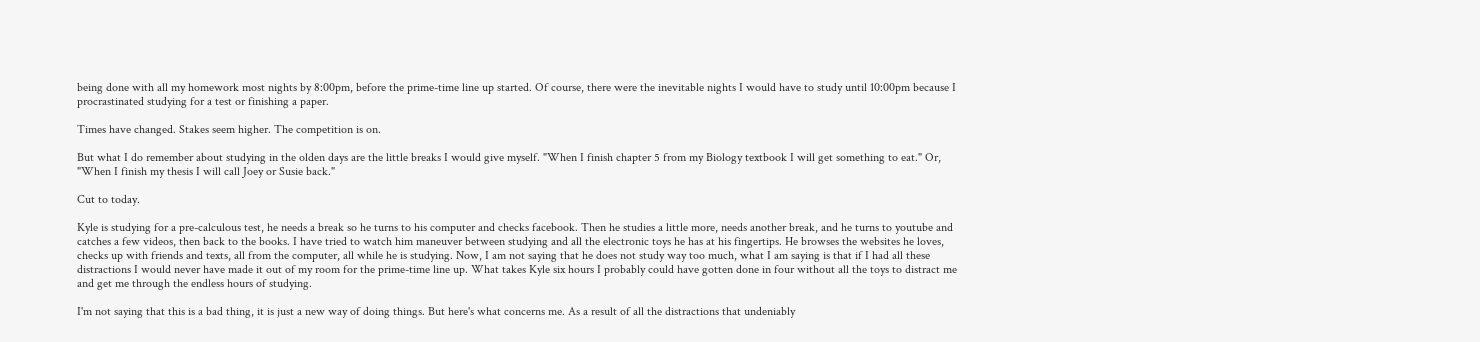being done with all my homework most nights by 8:00pm, before the prime-time line up started. Of course, there were the inevitable nights I would have to study until 10:00pm because I procrastinated studying for a test or finishing a paper.

Times have changed. Stakes seem higher. The competition is on.

But what I do remember about studying in the olden days are the little breaks I would give myself. "When I finish chapter 5 from my Biology textbook I will get something to eat." Or, "When I finish my thesis I will call Joey or Susie back."

Cut to today.

Kyle is studying for a pre-calculous test, he needs a break so he turns to his computer and checks facebook. Then he studies a little more, needs another break, and he turns to youtube and catches a few videos, then back to the books. I have tried to watch him maneuver between studying and all the electronic toys he has at his fingertips. He browses the websites he loves, checks up with friends and texts, all from the computer, all while he is studying. Now, I am not saying that he does not study way too much, what I am saying is that if I had all these distractions I would never have made it out of my room for the prime-time line up. What takes Kyle six hours I probably could have gotten done in four without all the toys to distract me and get me through the endless hours of studying.

I'm not saying that this is a bad thing, it is just a new way of doing things. But here's what concerns me. As a result of all the distractions that undeniably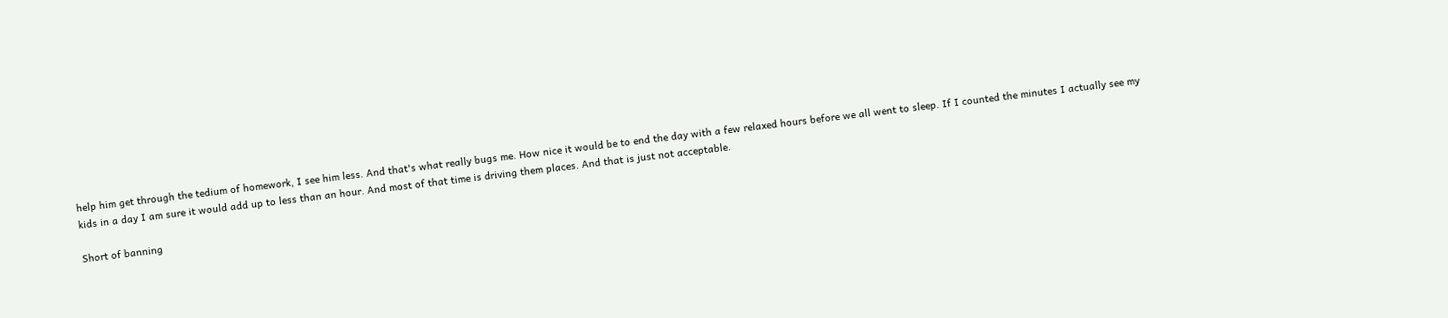help him get through the tedium of homework, I see him less. And that's what really bugs me. How nice it would be to end the day with a few relaxed hours before we all went to sleep. If I counted the minutes I actually see my kids in a day I am sure it would add up to less than an hour. And most of that time is driving them places. And that is just not acceptable.

Short of banning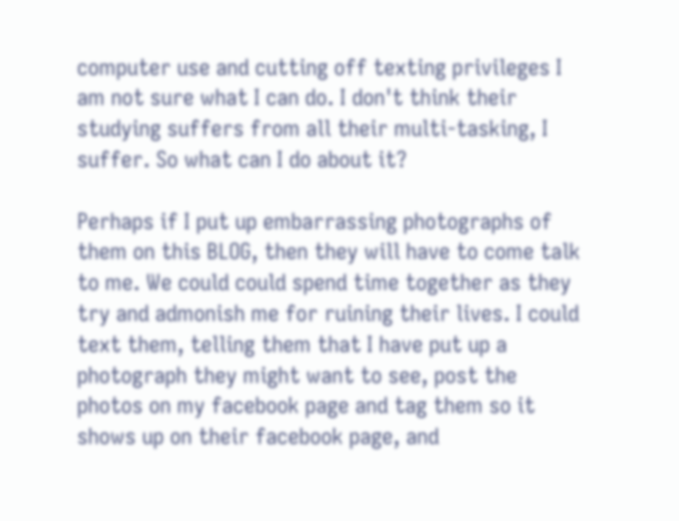computer use and cutting off texting privileges I am not sure what I can do. I don't think their studying suffers from all their multi-tasking, I suffer. So what can I do about it?

Perhaps if I put up embarrassing photographs of them on this BLOG, then they will have to come talk to me. We could could spend time together as they try and admonish me for ruining their lives. I could text them, telling them that I have put up a photograph they might want to see, post the photos on my facebook page and tag them so it shows up on their facebook page, and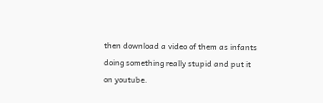then download a video of them as infants doing something really stupid and put it on youtube.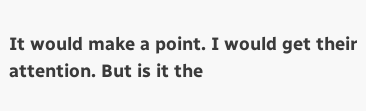It would make a point. I would get their attention. But is it the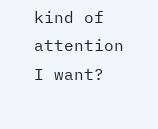kind of attention I want?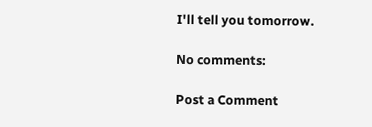I'll tell you tomorrow.

No comments:

Post a Comment